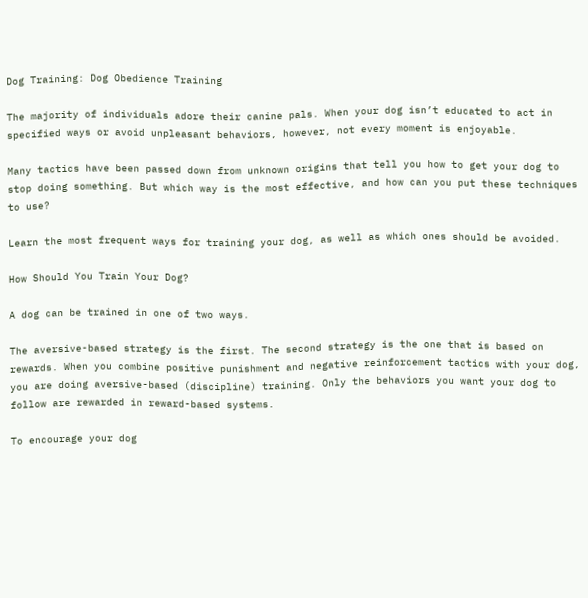Dog Training: Dog Obedience Training

The majority of individuals adore their canine pals. When your dog isn’t educated to act in specified ways or avoid unpleasant behaviors, however, not every moment is enjoyable.

Many tactics have been passed down from unknown origins that tell you how to get your dog to stop doing something. But which way is the most effective, and how can you put these techniques to use?

Learn the most frequent ways for training your dog, as well as which ones should be avoided.

How Should You Train Your Dog?

A dog can be trained in one of two ways.

The aversive-based strategy is the first. The second strategy is the one that is based on rewards. When you combine positive punishment and negative reinforcement tactics with your dog, you are doing aversive-based (discipline) training. Only the behaviors you want your dog to follow are rewarded in reward-based systems.

To encourage your dog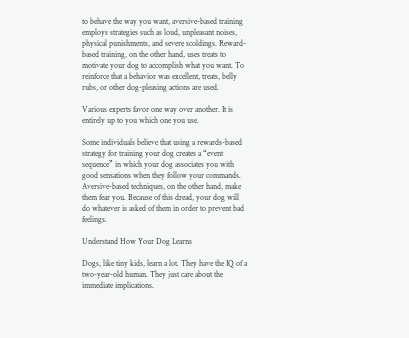to behave the way you want, aversive-based training employs strategies such as loud, unpleasant noises, physical punishments, and severe scoldings. Reward-based training, on the other hand, uses treats to motivate your dog to accomplish what you want. To reinforce that a behavior was excellent, treats, belly rubs, or other dog-pleasing actions are used.

Various experts favor one way over another. It is entirely up to you which one you use.

Some individuals believe that using a rewards-based strategy for training your dog creates a “event sequence” in which your dog associates you with good sensations when they follow your commands. Aversive-based techniques, on the other hand, make them fear you. Because of this dread, your dog will do whatever is asked of them in order to prevent bad feelings.

Understand How Your Dog Learns

Dogs, like tiny kids, learn a lot. They have the IQ of a two-year-old human. They just care about the immediate implications.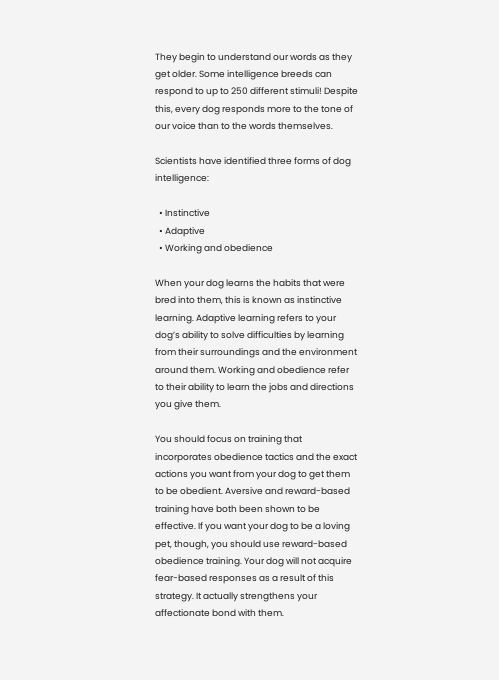They begin to understand our words as they get older. Some intelligence breeds can respond to up to 250 different stimuli! Despite this, every dog responds more to the tone of our voice than to the words themselves.

Scientists have identified three forms of dog intelligence:

  • Instinctive
  • Adaptive
  • Working and obedience

When your dog learns the habits that were bred into them, this is known as instinctive learning. Adaptive learning refers to your dog’s ability to solve difficulties by learning from their surroundings and the environment around them. Working and obedience refer to their ability to learn the jobs and directions you give them.

You should focus on training that incorporates obedience tactics and the exact actions you want from your dog to get them to be obedient. Aversive and reward-based training have both been shown to be effective. If you want your dog to be a loving pet, though, you should use reward-based obedience training. Your dog will not acquire fear-based responses as a result of this strategy. It actually strengthens your affectionate bond with them.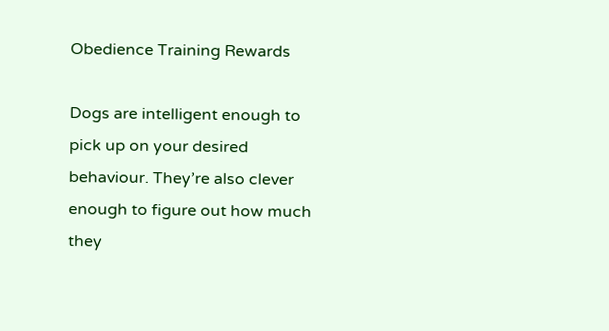Obedience Training Rewards

Dogs are intelligent enough to pick up on your desired behaviour. They’re also clever enough to figure out how much they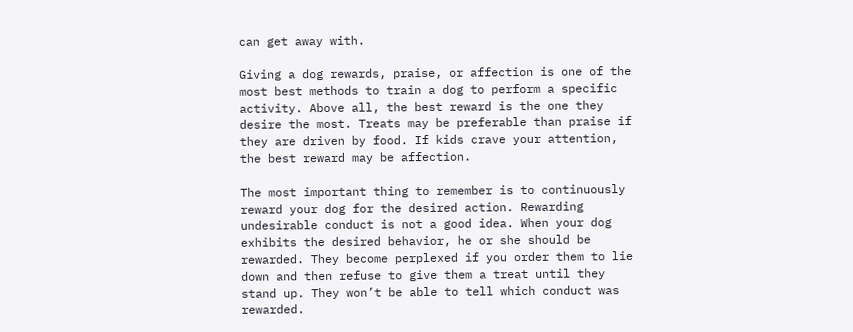can get away with.

Giving a dog rewards, praise, or affection is one of the most best methods to train a dog to perform a specific activity. Above all, the best reward is the one they desire the most. Treats may be preferable than praise if they are driven by food. If kids crave your attention, the best reward may be affection.

The most important thing to remember is to continuously reward your dog for the desired action. Rewarding undesirable conduct is not a good idea. When your dog exhibits the desired behavior, he or she should be rewarded. They become perplexed if you order them to lie down and then refuse to give them a treat until they stand up. They won’t be able to tell which conduct was rewarded.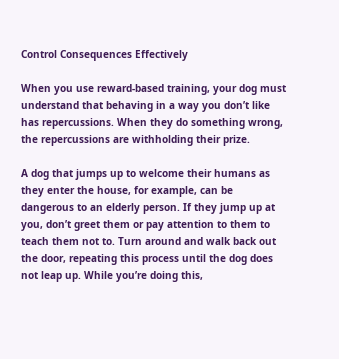Control Consequences Effectively

When you use reward-based training, your dog must understand that behaving in a way you don’t like has repercussions. When they do something wrong, the repercussions are withholding their prize.

A dog that jumps up to welcome their humans as they enter the house, for example, can be dangerous to an elderly person. If they jump up at you, don’t greet them or pay attention to them to teach them not to. Turn around and walk back out the door, repeating this process until the dog does not leap up. While you’re doing this,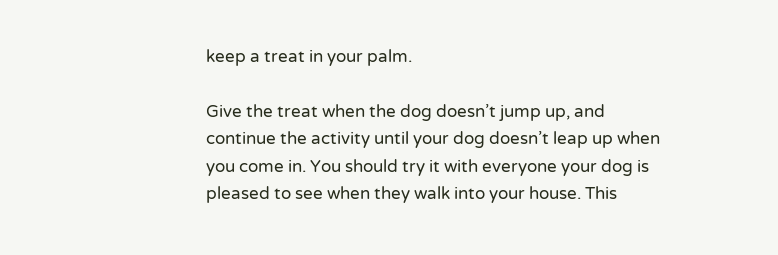keep a treat in your palm.

Give the treat when the dog doesn’t jump up, and continue the activity until your dog doesn’t leap up when you come in. You should try it with everyone your dog is pleased to see when they walk into your house. This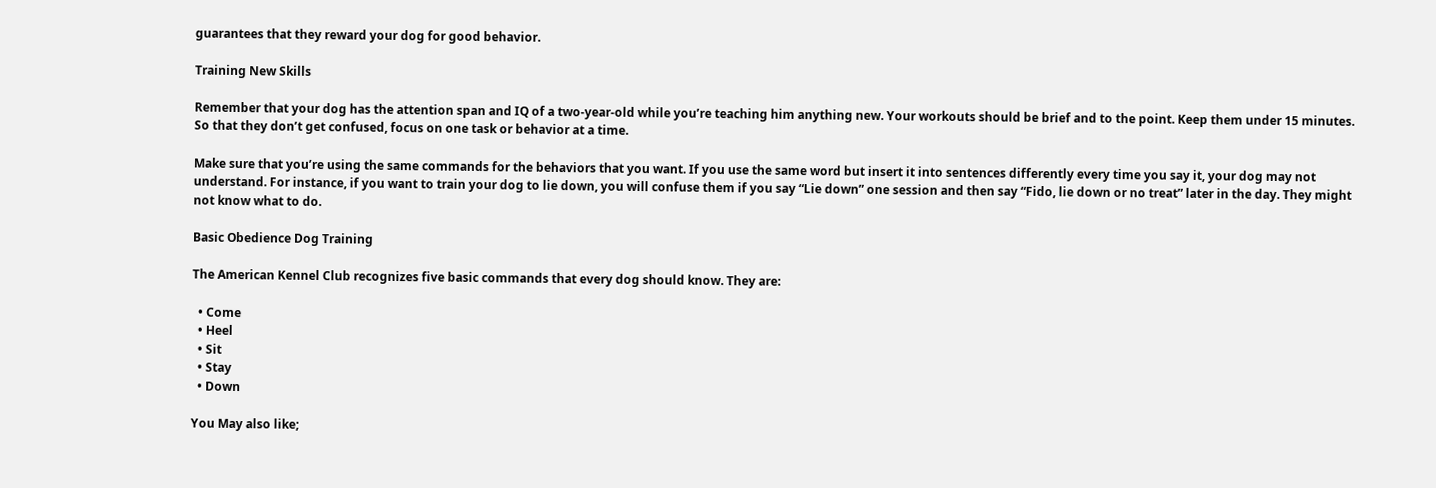guarantees that they reward your dog for good behavior.

Training New Skills

Remember that your dog has the attention span and IQ of a two-year-old while you’re teaching him anything new. Your workouts should be brief and to the point. Keep them under 15 minutes. So that they don’t get confused, focus on one task or behavior at a time.

Make sure that you’re using the same commands for the behaviors that you want. If you use the same word but insert it into sentences differently every time you say it, your dog may not understand. For instance, if you want to train your dog to lie down, you will confuse them if you say “Lie down” one session and then say “Fido, lie down or no treat” later in the day. They might not know what to do.

Basic Obedience Dog Training

The American Kennel Club recognizes five basic commands that every dog should know. They are:

  • Come
  • Heel
  • Sit
  • Stay
  • Down

You May also like;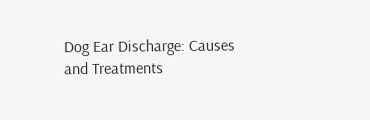Dog Ear Discharge: Causes and Treatments